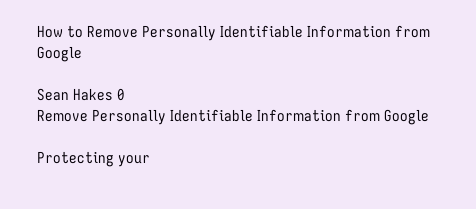How to Remove Personally Identifiable Information from Google

Sean Hakes 0
Remove Personally Identifiable Information from Google

Protecting your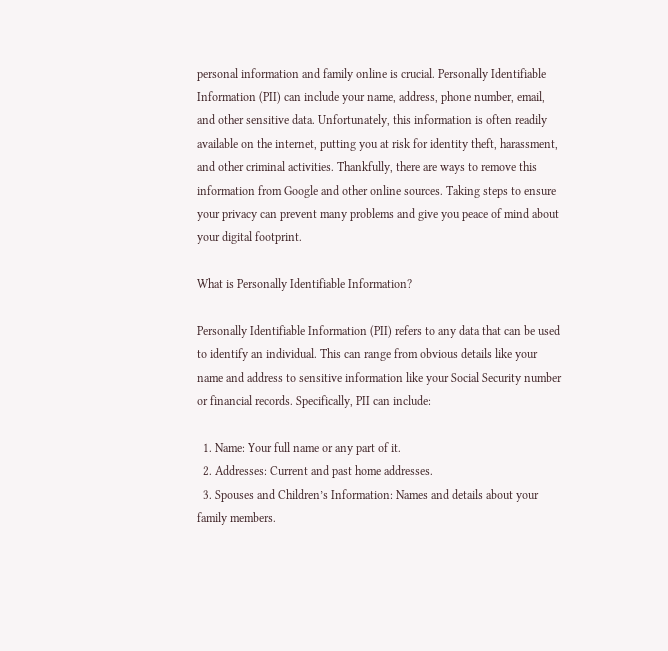personal information and family online is crucial. Personally Identifiable Information (PII) can include your name, address, phone number, email, and other sensitive data. Unfortunately, this information is often readily available on the internet, putting you at risk for identity theft, harassment, and other criminal activities. Thankfully, there are ways to remove this information from Google and other online sources. Taking steps to ensure your privacy can prevent many problems and give you peace of mind about your digital footprint.

What is Personally Identifiable Information?

Personally Identifiable Information (PII) refers to any data that can be used to identify an individual. This can range from obvious details like your name and address to sensitive information like your Social Security number or financial records. Specifically, PII can include:

  1. Name: Your full name or any part of it.
  2. Addresses: Current and past home addresses.
  3. Spouses and Children’s Information: Names and details about your family members.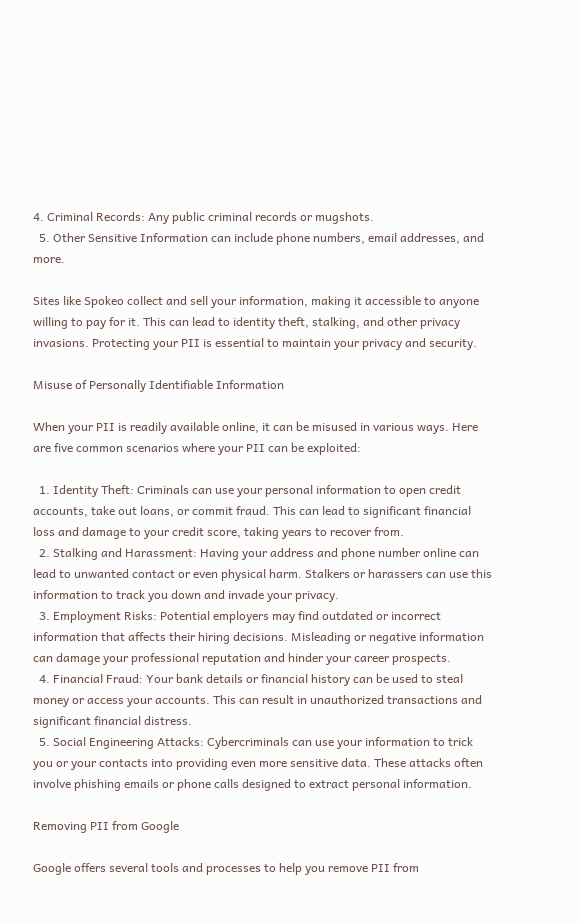4. Criminal Records: Any public criminal records or mugshots.
  5. Other Sensitive Information can include phone numbers, email addresses, and more.

Sites like Spokeo collect and sell your information, making it accessible to anyone willing to pay for it. This can lead to identity theft, stalking, and other privacy invasions. Protecting your PII is essential to maintain your privacy and security.

Misuse of Personally Identifiable Information

When your PII is readily available online, it can be misused in various ways. Here are five common scenarios where your PII can be exploited:

  1. Identity Theft: Criminals can use your personal information to open credit accounts, take out loans, or commit fraud. This can lead to significant financial loss and damage to your credit score, taking years to recover from.
  2. Stalking and Harassment: Having your address and phone number online can lead to unwanted contact or even physical harm. Stalkers or harassers can use this information to track you down and invade your privacy.
  3. Employment Risks: Potential employers may find outdated or incorrect information that affects their hiring decisions. Misleading or negative information can damage your professional reputation and hinder your career prospects.
  4. Financial Fraud: Your bank details or financial history can be used to steal money or access your accounts. This can result in unauthorized transactions and significant financial distress.
  5. Social Engineering Attacks: Cybercriminals can use your information to trick you or your contacts into providing even more sensitive data. These attacks often involve phishing emails or phone calls designed to extract personal information.

Removing PII from Google

Google offers several tools and processes to help you remove PII from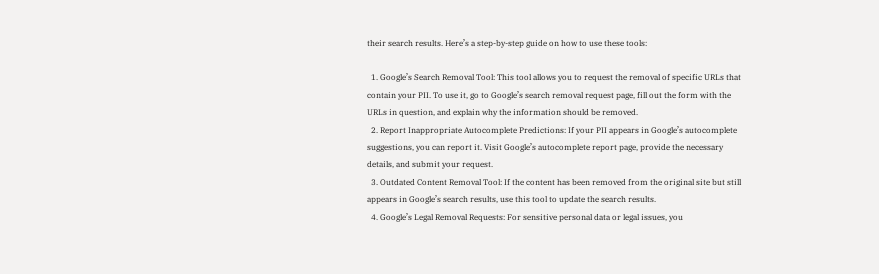their search results. Here’s a step-by-step guide on how to use these tools:

  1. Google’s Search Removal Tool: This tool allows you to request the removal of specific URLs that contain your PII. To use it, go to Google’s search removal request page, fill out the form with the URLs in question, and explain why the information should be removed.
  2. Report Inappropriate Autocomplete Predictions: If your PII appears in Google’s autocomplete suggestions, you can report it. Visit Google’s autocomplete report page, provide the necessary details, and submit your request.
  3. Outdated Content Removal Tool: If the content has been removed from the original site but still appears in Google’s search results, use this tool to update the search results.
  4. Google’s Legal Removal Requests: For sensitive personal data or legal issues, you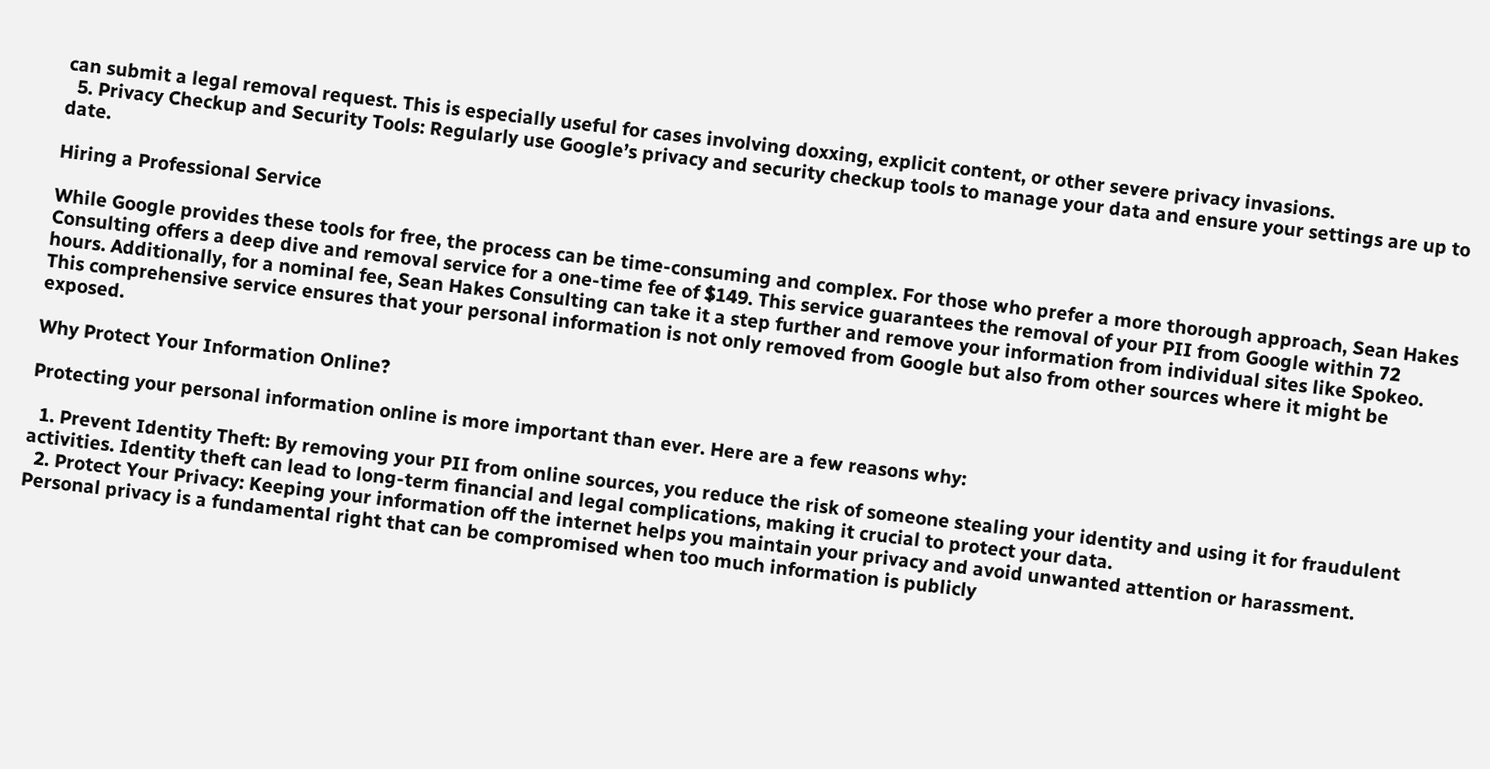can submit a legal removal request. This is especially useful for cases involving doxxing, explicit content, or other severe privacy invasions.
  5. Privacy Checkup and Security Tools: Regularly use Google’s privacy and security checkup tools to manage your data and ensure your settings are up to date.

Hiring a Professional Service

While Google provides these tools for free, the process can be time-consuming and complex. For those who prefer a more thorough approach, Sean Hakes Consulting offers a deep dive and removal service for a one-time fee of $149. This service guarantees the removal of your PII from Google within 72 hours. Additionally, for a nominal fee, Sean Hakes Consulting can take it a step further and remove your information from individual sites like Spokeo. This comprehensive service ensures that your personal information is not only removed from Google but also from other sources where it might be exposed.

Why Protect Your Information Online?

Protecting your personal information online is more important than ever. Here are a few reasons why:

  1. Prevent Identity Theft: By removing your PII from online sources, you reduce the risk of someone stealing your identity and using it for fraudulent activities. Identity theft can lead to long-term financial and legal complications, making it crucial to protect your data.
  2. Protect Your Privacy: Keeping your information off the internet helps you maintain your privacy and avoid unwanted attention or harassment. Personal privacy is a fundamental right that can be compromised when too much information is publicly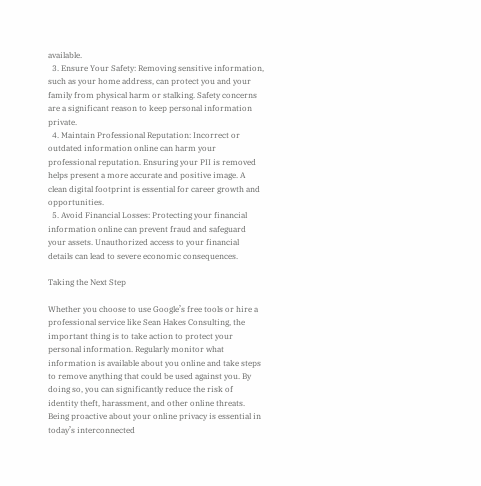available.
  3. Ensure Your Safety: Removing sensitive information, such as your home address, can protect you and your family from physical harm or stalking. Safety concerns are a significant reason to keep personal information private.
  4. Maintain Professional Reputation: Incorrect or outdated information online can harm your professional reputation. Ensuring your PII is removed helps present a more accurate and positive image. A clean digital footprint is essential for career growth and opportunities.
  5. Avoid Financial Losses: Protecting your financial information online can prevent fraud and safeguard your assets. Unauthorized access to your financial details can lead to severe economic consequences.

Taking the Next Step

Whether you choose to use Google’s free tools or hire a professional service like Sean Hakes Consulting, the important thing is to take action to protect your personal information. Regularly monitor what information is available about you online and take steps to remove anything that could be used against you. By doing so, you can significantly reduce the risk of identity theft, harassment, and other online threats. Being proactive about your online privacy is essential in today’s interconnected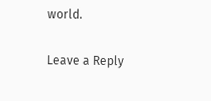world.

Leave a Reply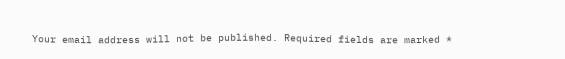Your email address will not be published. Required fields are marked *